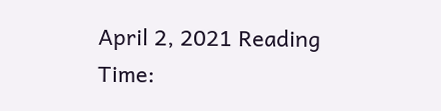April 2, 2021 Reading Time: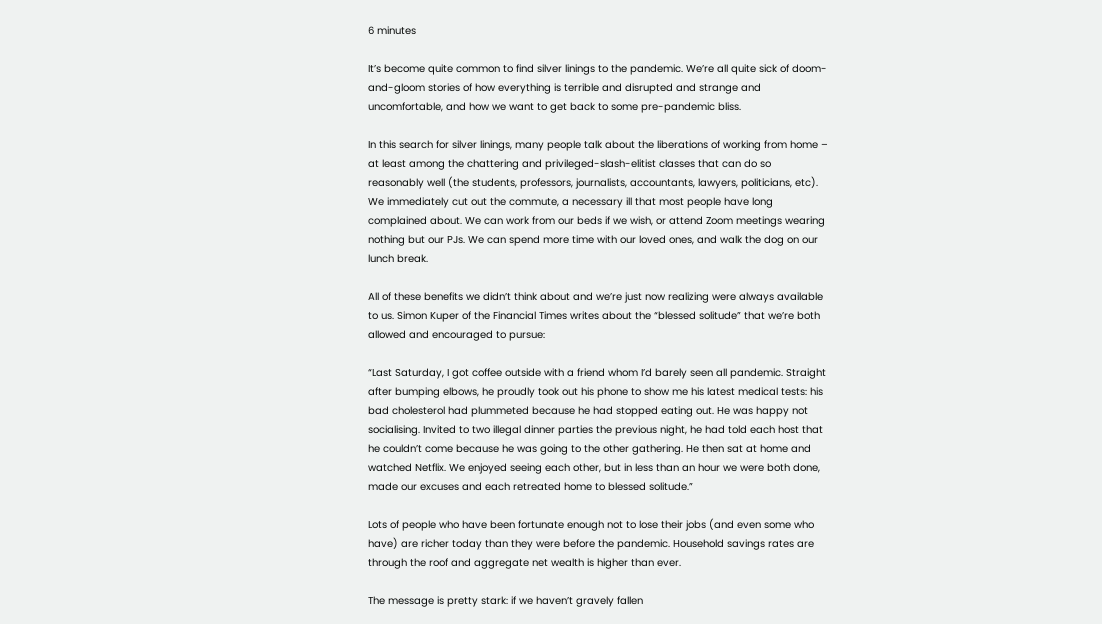6 minutes

It’s become quite common to find silver linings to the pandemic. We’re all quite sick of doom-and-gloom stories of how everything is terrible and disrupted and strange and uncomfortable, and how we want to get back to some pre-pandemic bliss.

In this search for silver linings, many people talk about the liberations of working from home – at least among the chattering and privileged-slash-elitist classes that can do so reasonably well (the students, professors, journalists, accountants, lawyers, politicians, etc). We immediately cut out the commute, a necessary ill that most people have long complained about. We can work from our beds if we wish, or attend Zoom meetings wearing nothing but our PJs. We can spend more time with our loved ones, and walk the dog on our lunch break.

All of these benefits we didn’t think about and we’re just now realizing were always available to us. Simon Kuper of the Financial Times writes about the “blessed solitude” that we’re both allowed and encouraged to pursue:

“Last Saturday, I got coffee outside with a friend whom I’d barely seen all pandemic. Straight after bumping elbows, he proudly took out his phone to show me his latest medical tests: his bad cholesterol had plummeted because he had stopped eating out. He was happy not socialising. Invited to two illegal dinner parties the previous night, he had told each host that he couldn’t come because he was going to the other gathering. He then sat at home and watched Netflix. We enjoyed seeing each other, but in less than an hour we were both done, made our excuses and each retreated home to blessed solitude.”

Lots of people who have been fortunate enough not to lose their jobs (and even some who have) are richer today than they were before the pandemic. Household savings rates are through the roof and aggregate net wealth is higher than ever.

The message is pretty stark: if we haven’t gravely fallen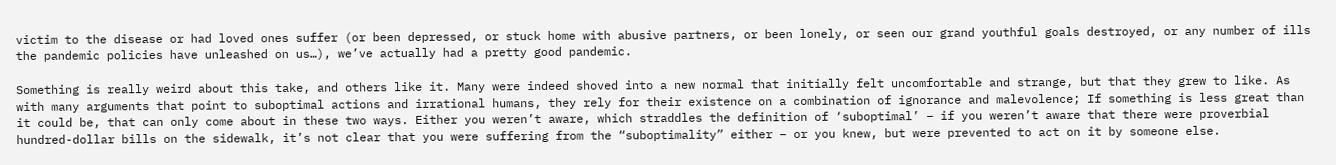victim to the disease or had loved ones suffer (or been depressed, or stuck home with abusive partners, or been lonely, or seen our grand youthful goals destroyed, or any number of ills the pandemic policies have unleashed on us…), we’ve actually had a pretty good pandemic.

Something is really weird about this take, and others like it. Many were indeed shoved into a new normal that initially felt uncomfortable and strange, but that they grew to like. As with many arguments that point to suboptimal actions and irrational humans, they rely for their existence on a combination of ignorance and malevolence; If something is less great than it could be, that can only come about in these two ways. Either you weren’t aware, which straddles the definition of ‘suboptimal’ – if you weren’t aware that there were proverbial hundred-dollar bills on the sidewalk, it’s not clear that you were suffering from the “suboptimality” either – or you knew, but were prevented to act on it by someone else.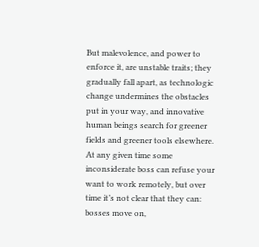But malevolence, and power to enforce it, are unstable traits; they gradually fall apart, as technologic change undermines the obstacles put in your way, and innovative human beings search for greener fields and greener tools elsewhere. At any given time some inconsiderate boss can refuse your want to work remotely, but over time it’s not clear that they can: bosses move on,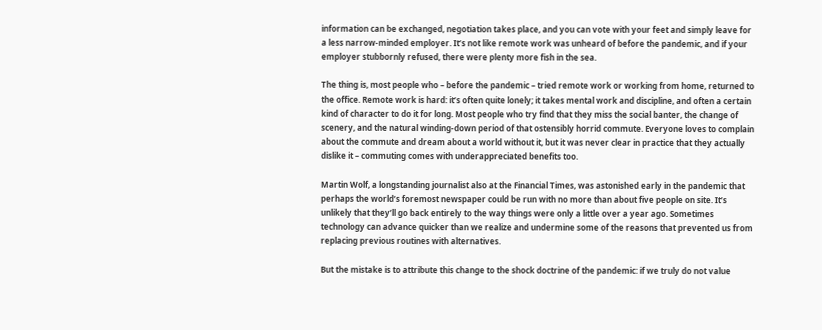information can be exchanged, negotiation takes place, and you can vote with your feet and simply leave for a less narrow-minded employer. It’s not like remote work was unheard of before the pandemic, and if your employer stubbornly refused, there were plenty more fish in the sea.

The thing is, most people who – before the pandemic – tried remote work or working from home, returned to the office. Remote work is hard: it’s often quite lonely; it takes mental work and discipline, and often a certain kind of character to do it for long. Most people who try find that they miss the social banter, the change of scenery, and the natural winding-down period of that ostensibly horrid commute. Everyone loves to complain about the commute and dream about a world without it, but it was never clear in practice that they actually dislike it – commuting comes with underappreciated benefits too.

Martin Wolf, a longstanding journalist also at the Financial Times, was astonished early in the pandemic that perhaps the world’s foremost newspaper could be run with no more than about five people on site. It’s unlikely that they’ll go back entirely to the way things were only a little over a year ago. Sometimes technology can advance quicker than we realize and undermine some of the reasons that prevented us from replacing previous routines with alternatives.

But the mistake is to attribute this change to the shock doctrine of the pandemic: if we truly do not value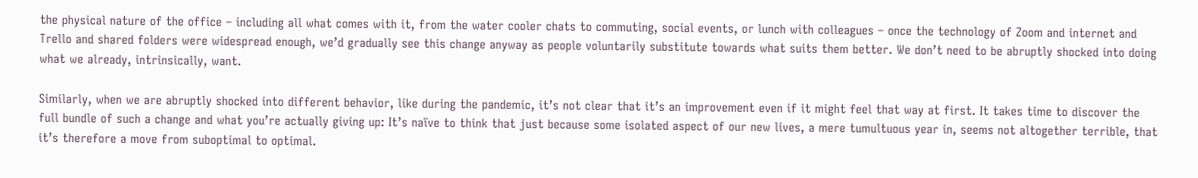the physical nature of the office – including all what comes with it, from the water cooler chats to commuting, social events, or lunch with colleagues – once the technology of Zoom and internet and Trello and shared folders were widespread enough, we’d gradually see this change anyway as people voluntarily substitute towards what suits them better. We don’t need to be abruptly shocked into doing what we already, intrinsically, want.

Similarly, when we are abruptly shocked into different behavior, like during the pandemic, it’s not clear that it’s an improvement even if it might feel that way at first. It takes time to discover the full bundle of such a change and what you’re actually giving up: It’s naïve to think that just because some isolated aspect of our new lives, a mere tumultuous year in, seems not altogether terrible, that it’s therefore a move from suboptimal to optimal.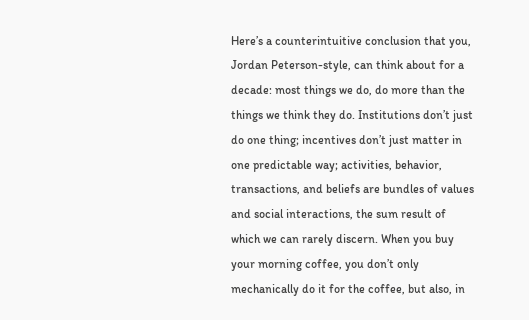Here’s a counterintuitive conclusion that you, Jordan Peterson-style, can think about for a decade: most things we do, do more than the things we think they do. Institutions don’t just do one thing; incentives don’t just matter in one predictable way; activities, behavior, transactions, and beliefs are bundles of values and social interactions, the sum result of which we can rarely discern. When you buy your morning coffee, you don’t only mechanically do it for the coffee, but also, in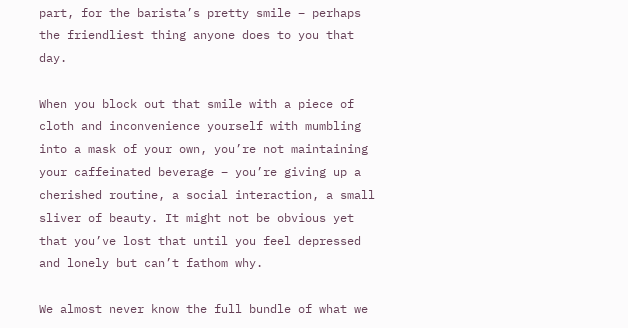part, for the barista’s pretty smile – perhaps the friendliest thing anyone does to you that day.

When you block out that smile with a piece of cloth and inconvenience yourself with mumbling into a mask of your own, you’re not maintaining your caffeinated beverage – you’re giving up a cherished routine, a social interaction, a small sliver of beauty. It might not be obvious yet that you’ve lost that until you feel depressed and lonely but can’t fathom why.

We almost never know the full bundle of what we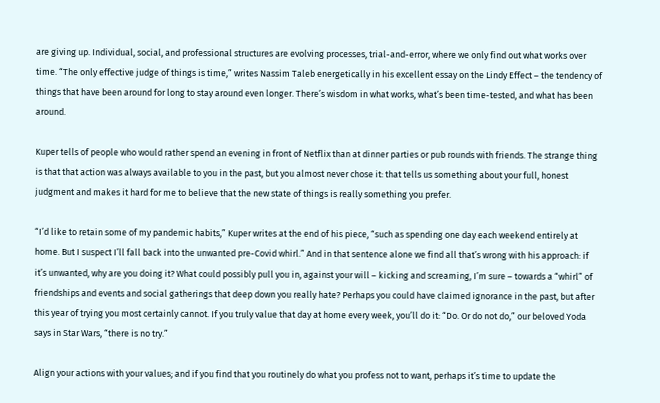are giving up. Individual, social, and professional structures are evolving processes, trial-and-error, where we only find out what works over time. “The only effective judge of things is time,” writes Nassim Taleb energetically in his excellent essay on the Lindy Effect – the tendency of things that have been around for long to stay around even longer. There’s wisdom in what works, what’s been time-tested, and what has been around.

Kuper tells of people who would rather spend an evening in front of Netflix than at dinner parties or pub rounds with friends. The strange thing is that that action was always available to you in the past, but you almost never chose it: that tells us something about your full, honest judgment and makes it hard for me to believe that the new state of things is really something you prefer.

“I’d like to retain some of my pandemic habits,” Kuper writes at the end of his piece, “such as spending one day each weekend entirely at home. But I suspect I’ll fall back into the unwanted pre-Covid whirl.” And in that sentence alone we find all that’s wrong with his approach: if it’s unwanted, why are you doing it? What could possibly pull you in, against your will – kicking and screaming, I’m sure – towards a “whirl” of friendships and events and social gatherings that deep down you really hate? Perhaps you could have claimed ignorance in the past, but after this year of trying you most certainly cannot. If you truly value that day at home every week, you’ll do it: “Do. Or do not do,” our beloved Yoda says in Star Wars, “there is no try.”

Align your actions with your values; and if you find that you routinely do what you profess not to want, perhaps it’s time to update the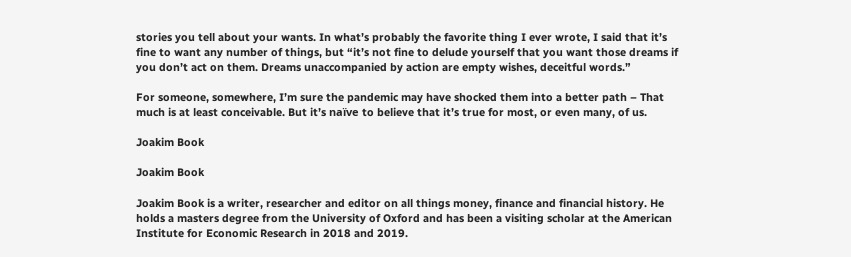stories you tell about your wants. In what’s probably the favorite thing I ever wrote, I said that it’s fine to want any number of things, but “it’s not fine to delude yourself that you want those dreams if you don’t act on them. Dreams unaccompanied by action are empty wishes, deceitful words.”

For someone, somewhere, I’m sure the pandemic may have shocked them into a better path – That much is at least conceivable. But it’s naïve to believe that it’s true for most, or even many, of us.

Joakim Book

Joakim Book

Joakim Book is a writer, researcher and editor on all things money, finance and financial history. He holds a masters degree from the University of Oxford and has been a visiting scholar at the American Institute for Economic Research in 2018 and 2019.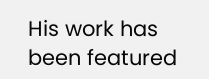His work has been featured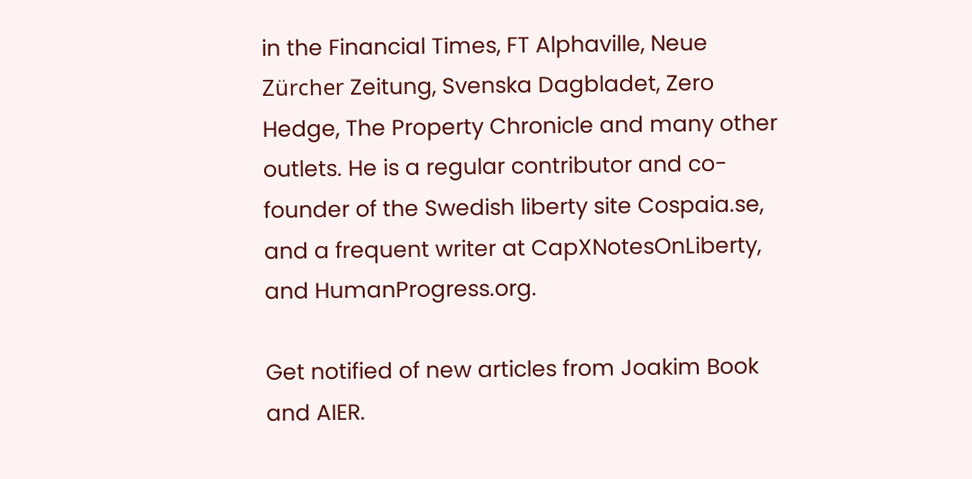in the Financial Times, FT Alphaville, Neue Zürcher Zeitung, Svenska Dagbladet, Zero Hedge, The Property Chronicle and many other outlets. He is a regular contributor and co-founder of the Swedish liberty site Cospaia.se, and a frequent writer at CapXNotesOnLiberty, and HumanProgress.org.

Get notified of new articles from Joakim Book and AIER.